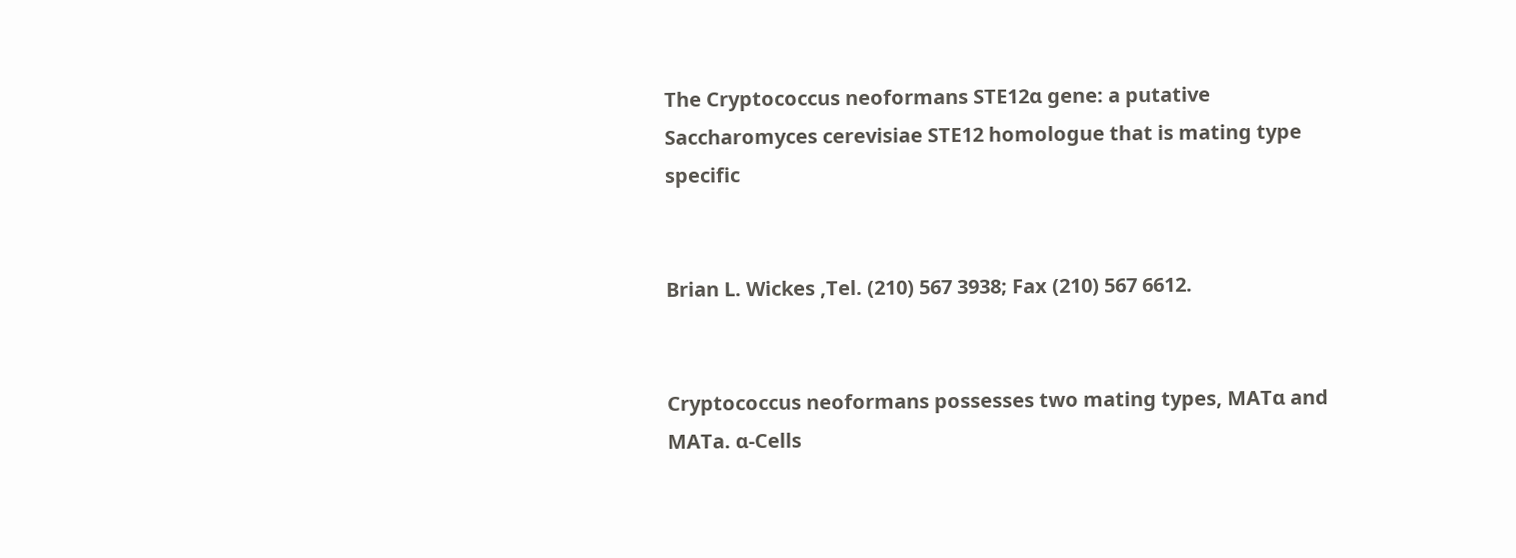The Cryptococcus neoformans STE12α gene: a putative Saccharomyces cerevisiae STE12 homologue that is mating type specific


Brian L. Wickes ,Tel. (210) 567 3938; Fax (210) 567 6612.


Cryptococcus neoformans possesses two mating types, MATα and MATa. α-Cells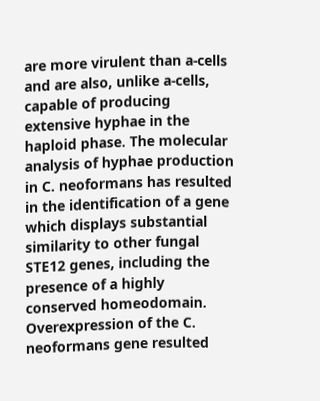are more virulent than a-cells and are also, unlike a-cells, capable of producing extensive hyphae in the haploid phase. The molecular analysis of hyphae production in C. neoformans has resulted in the identification of a gene which displays substantial similarity to other fungal STE12 genes, including the presence of a highly conserved homeodomain. Overexpression of the C. neoformans gene resulted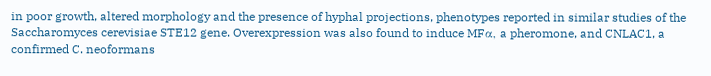in poor growth, altered morphology and the presence of hyphal projections, phenotypes reported in similar studies of the Saccharomyces cerevisiae STE12 gene. Overexpression was also found to induce MFα, a pheromone, and CNLAC1, a confirmed C. neoformans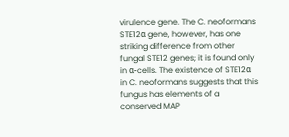virulence gene. The C. neoformans STE12α gene, however, has one striking difference from other fungal STE12 genes; it is found only in α-cells. The existence of STE12α in C. neoformans suggests that this fungus has elements of a conserved MAP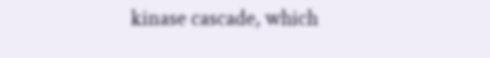kinase cascade, which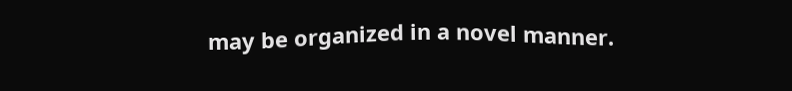may be organized in a novel manner.